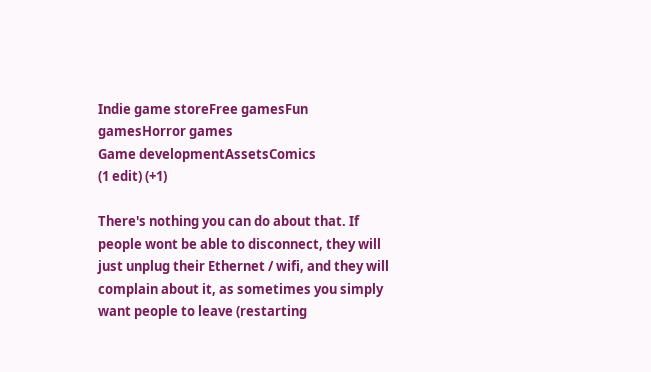Indie game storeFree gamesFun gamesHorror games
Game developmentAssetsComics
(1 edit) (+1)

There's nothing you can do about that. If people wont be able to disconnect, they will just unplug their Ethernet / wifi, and they will complain about it, as sometimes you simply want people to leave (restarting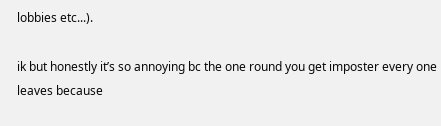lobbies etc...).

ik but honestly it’s so annoying bc the one round you get imposter every one leaves because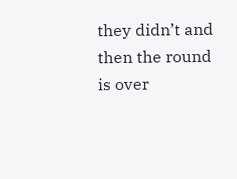they didn’t and then the round is over